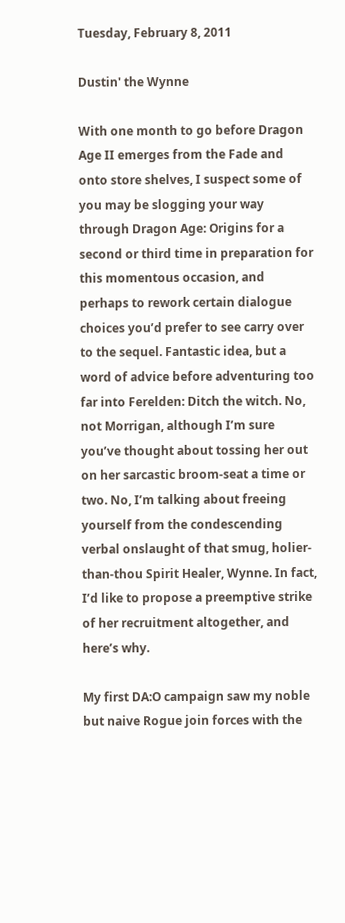Tuesday, February 8, 2011

Dustin' the Wynne

With one month to go before Dragon Age II emerges from the Fade and onto store shelves, I suspect some of you may be slogging your way through Dragon Age: Origins for a second or third time in preparation for this momentous occasion, and perhaps to rework certain dialogue choices you’d prefer to see carry over to the sequel. Fantastic idea, but a word of advice before adventuring too far into Ferelden: Ditch the witch. No, not Morrigan, although I’m sure you’ve thought about tossing her out on her sarcastic broom-seat a time or two. No, I’m talking about freeing yourself from the condescending verbal onslaught of that smug, holier-than-thou Spirit Healer, Wynne. In fact, I’d like to propose a preemptive strike of her recruitment altogether, and here’s why.

My first DA:O campaign saw my noble but naive Rogue join forces with the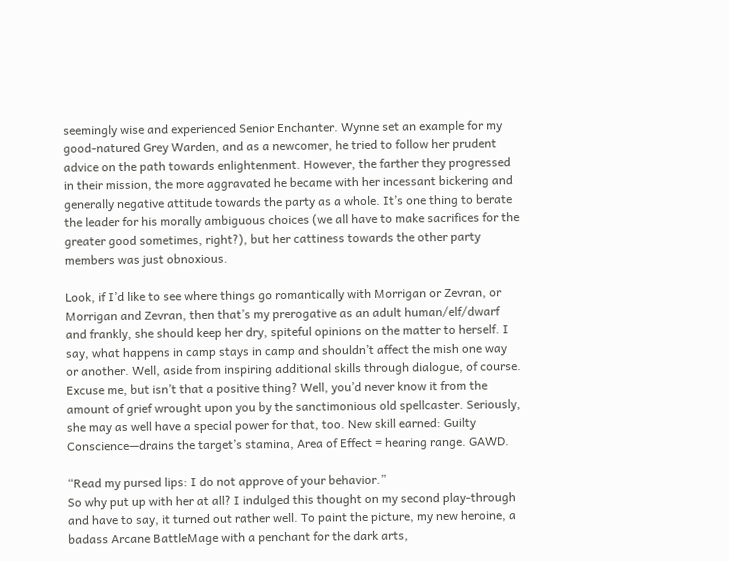seemingly wise and experienced Senior Enchanter. Wynne set an example for my good-natured Grey Warden, and as a newcomer, he tried to follow her prudent advice on the path towards enlightenment. However, the farther they progressed in their mission, the more aggravated he became with her incessant bickering and generally negative attitude towards the party as a whole. It’s one thing to berate the leader for his morally ambiguous choices (we all have to make sacrifices for the greater good sometimes, right?), but her cattiness towards the other party members was just obnoxious.

Look, if I’d like to see where things go romantically with Morrigan or Zevran, or Morrigan and Zevran, then that’s my prerogative as an adult human/elf/dwarf and frankly, she should keep her dry, spiteful opinions on the matter to herself. I say, what happens in camp stays in camp and shouldn’t affect the mish one way or another. Well, aside from inspiring additional skills through dialogue, of course. Excuse me, but isn’t that a positive thing? Well, you’d never know it from the amount of grief wrought upon you by the sanctimonious old spellcaster. Seriously, she may as well have a special power for that, too. New skill earned: Guilty Conscience—drains the target’s stamina, Area of Effect = hearing range. GAWD.

“Read my pursed lips: I do not approve of your behavior.”
So why put up with her at all? I indulged this thought on my second play-through and have to say, it turned out rather well. To paint the picture, my new heroine, a badass Arcane BattleMage with a penchant for the dark arts,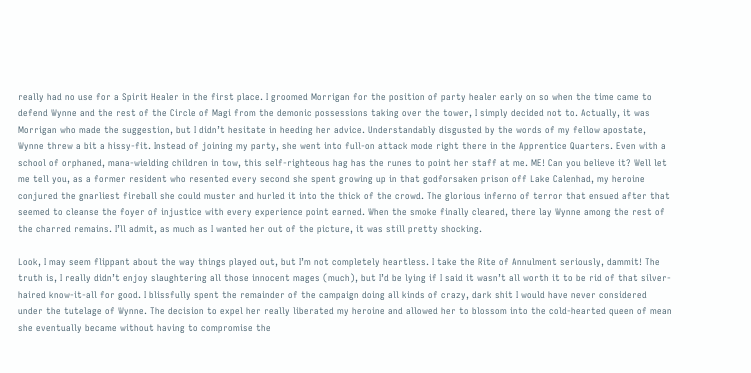really had no use for a Spirit Healer in the first place. I groomed Morrigan for the position of party healer early on so when the time came to defend Wynne and the rest of the Circle of Magi from the demonic possessions taking over the tower, I simply decided not to. Actually, it was Morrigan who made the suggestion, but I didn’t hesitate in heeding her advice. Understandably disgusted by the words of my fellow apostate, Wynne threw a bit a hissy-fit. Instead of joining my party, she went into full-on attack mode right there in the Apprentice Quarters. Even with a school of orphaned, mana-wielding children in tow, this self-righteous hag has the runes to point her staff at me. ME! Can you believe it? Well let me tell you, as a former resident who resented every second she spent growing up in that godforsaken prison off Lake Calenhad, my heroine conjured the gnarliest fireball she could muster and hurled it into the thick of the crowd. The glorious inferno of terror that ensued after that seemed to cleanse the foyer of injustice with every experience point earned. When the smoke finally cleared, there lay Wynne among the rest of the charred remains. I’ll admit, as much as I wanted her out of the picture, it was still pretty shocking.

Look, I may seem flippant about the way things played out, but I’m not completely heartless. I take the Rite of Annulment seriously, dammit! The truth is, I really didn’t enjoy slaughtering all those innocent mages (much), but I’d be lying if I said it wasn’t all worth it to be rid of that silver-haired know-it-all for good. I blissfully spent the remainder of the campaign doing all kinds of crazy, dark shit I would have never considered under the tutelage of Wynne. The decision to expel her really liberated my heroine and allowed her to blossom into the cold-hearted queen of mean she eventually became without having to compromise the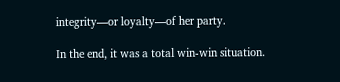integrity—or loyalty—of her party.

In the end, it was a total win-win situation.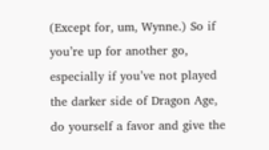(Except for, um, Wynne.) So if you’re up for another go, especially if you’ve not played the darker side of Dragon Age, do yourself a favor and give the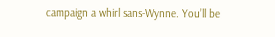campaign a whirl sans-Wynne. You’ll be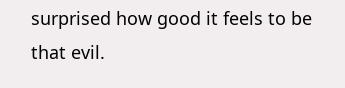surprised how good it feels to be that evil.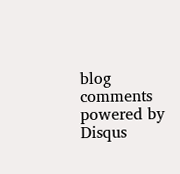blog comments powered by Disqus